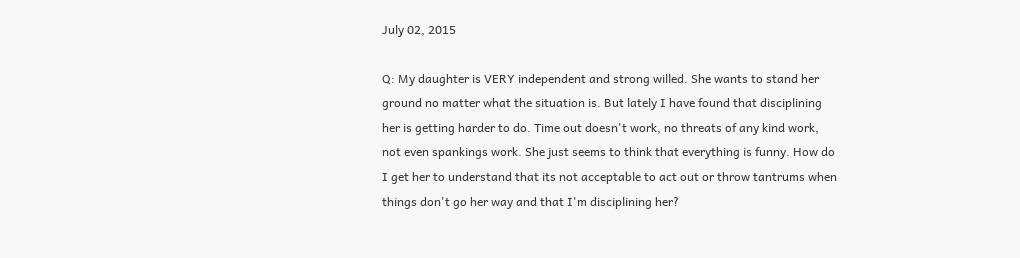July 02, 2015

Q: My daughter is VERY independent and strong willed. She wants to stand her ground no matter what the situation is. But lately I have found that disciplining her is getting harder to do. Time out doesn't work, no threats of any kind work, not even spankings work. She just seems to think that everything is funny. How do I get her to understand that its not acceptable to act out or throw tantrums when things don't go her way and that I'm disciplining her?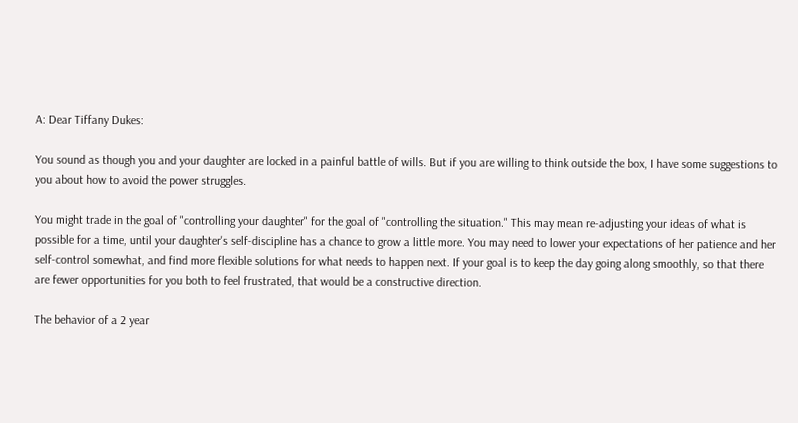A: Dear Tiffany Dukes:

You sound as though you and your daughter are locked in a painful battle of wills. But if you are willing to think outside the box, I have some suggestions to you about how to avoid the power struggles.

You might trade in the goal of "controlling your daughter" for the goal of "controlling the situation." This may mean re-adjusting your ideas of what is possible for a time, until your daughter's self-discipline has a chance to grow a little more. You may need to lower your expectations of her patience and her self-control somewhat, and find more flexible solutions for what needs to happen next. If your goal is to keep the day going along smoothly, so that there are fewer opportunities for you both to feel frustrated, that would be a constructive direction.

The behavior of a 2 year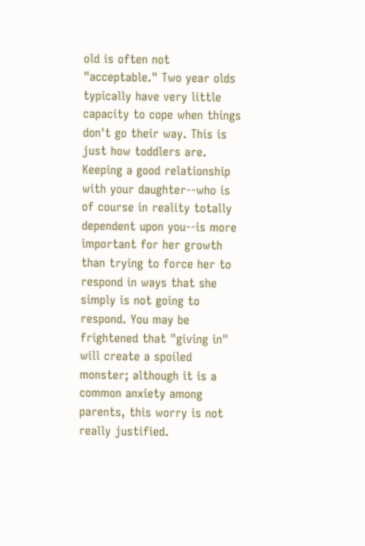old is often not "acceptable." Two year olds typically have very little capacity to cope when things don't go their way. This is just how toddlers are. Keeping a good relationship with your daughter--who is of course in reality totally dependent upon you--is more important for her growth than trying to force her to respond in ways that she simply is not going to respond. You may be frightened that "giving in" will create a spoiled monster; although it is a common anxiety among parents, this worry is not really justified.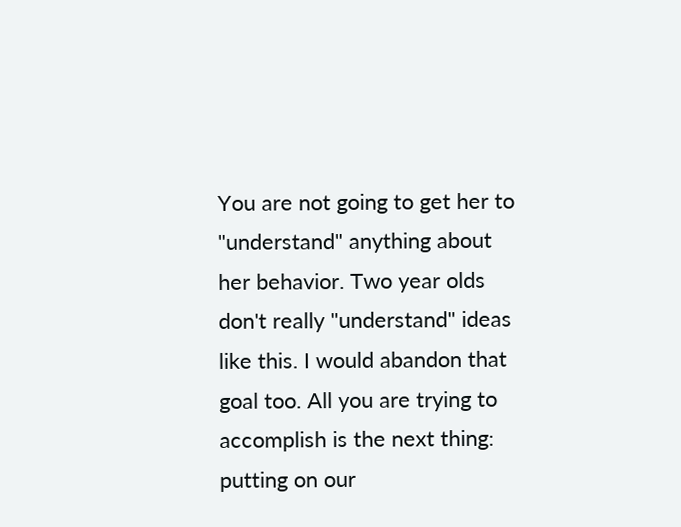You are not going to get her to "understand" anything about her behavior. Two year olds don't really "understand" ideas like this. I would abandon that goal too. All you are trying to accomplish is the next thing: putting on our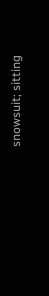snowsuit; sitting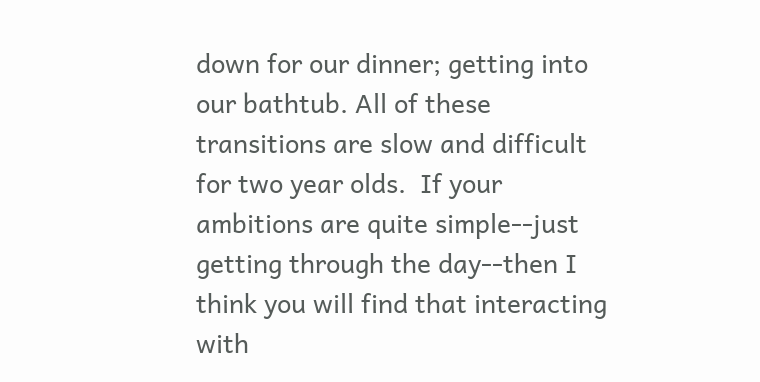down for our dinner; getting into our bathtub. All of these transitions are slow and difficult for two year olds.  If your ambitions are quite simple--just getting through the day--then I think you will find that interacting with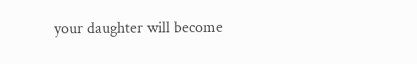your daughter will become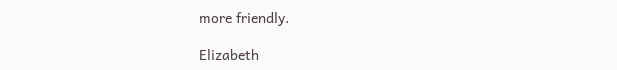more friendly.

Elizabeth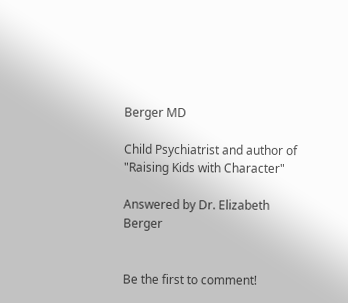Berger MD

Child Psychiatrist and author of "Raising Kids with Character"

Answered by Dr. Elizabeth Berger


Be the first to comment!